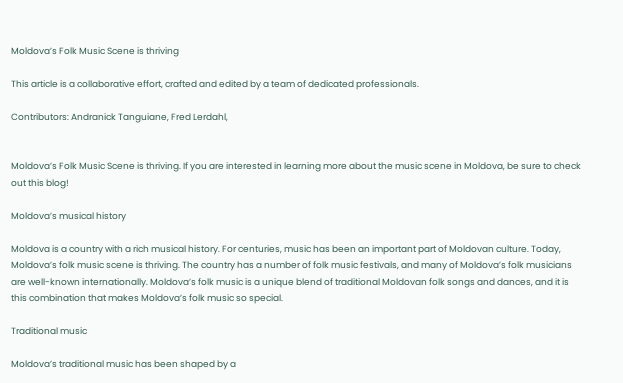Moldova’s Folk Music Scene is thriving

This article is a collaborative effort, crafted and edited by a team of dedicated professionals.

Contributors: Andranick Tanguiane, Fred Lerdahl,


Moldova’s Folk Music Scene is thriving. If you are interested in learning more about the music scene in Moldova, be sure to check out this blog!

Moldova’s musical history

Moldova is a country with a rich musical history. For centuries, music has been an important part of Moldovan culture. Today, Moldova’s folk music scene is thriving. The country has a number of folk music festivals, and many of Moldova’s folk musicians are well-known internationally. Moldova’s folk music is a unique blend of traditional Moldovan folk songs and dances, and it is this combination that makes Moldova’s folk music so special.

Traditional music

Moldova’s traditional music has been shaped by a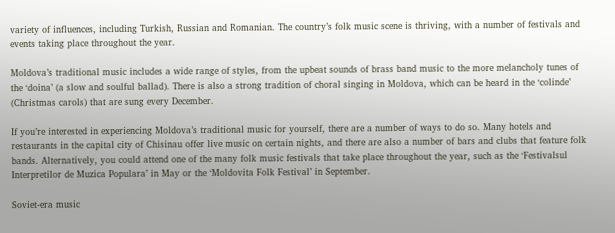variety of influences, including Turkish, Russian and Romanian. The country’s folk music scene is thriving, with a number of festivals and events taking place throughout the year.

Moldova’s traditional music includes a wide range of styles, from the upbeat sounds of brass band music to the more melancholy tunes of the ‘doina’ (a slow and soulful ballad). There is also a strong tradition of choral singing in Moldova, which can be heard in the ‘colinde’ (Christmas carols) that are sung every December.

If you’re interested in experiencing Moldova’s traditional music for yourself, there are a number of ways to do so. Many hotels and restaurants in the capital city of Chisinau offer live music on certain nights, and there are also a number of bars and clubs that feature folk bands. Alternatively, you could attend one of the many folk music festivals that take place throughout the year, such as the ‘Festivalsul Interpretilor de Muzica Populara’ in May or the ‘Moldovita Folk Festival’ in September.

Soviet-era music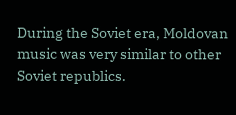During the Soviet era, Moldovan music was very similar to other Soviet republics.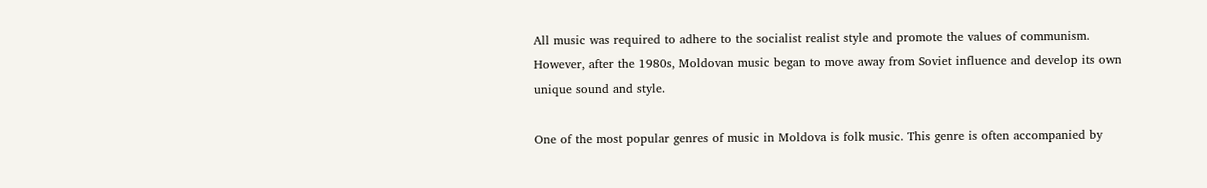All music was required to adhere to the socialist realist style and promote the values of communism. However, after the 1980s, Moldovan music began to move away from Soviet influence and develop its own unique sound and style.

One of the most popular genres of music in Moldova is folk music. This genre is often accompanied by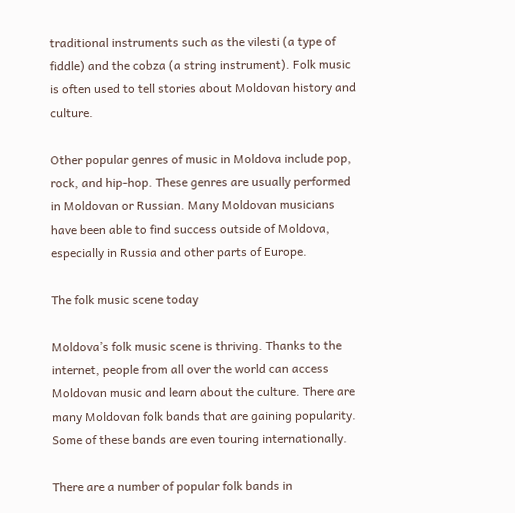traditional instruments such as the vilesti (a type of fiddle) and the cobza (a string instrument). Folk music is often used to tell stories about Moldovan history and culture.

Other popular genres of music in Moldova include pop, rock, and hip-hop. These genres are usually performed in Moldovan or Russian. Many Moldovan musicians have been able to find success outside of Moldova, especially in Russia and other parts of Europe.

The folk music scene today

Moldova’s folk music scene is thriving. Thanks to the internet, people from all over the world can access Moldovan music and learn about the culture. There are many Moldovan folk bands that are gaining popularity. Some of these bands are even touring internationally.

There are a number of popular folk bands in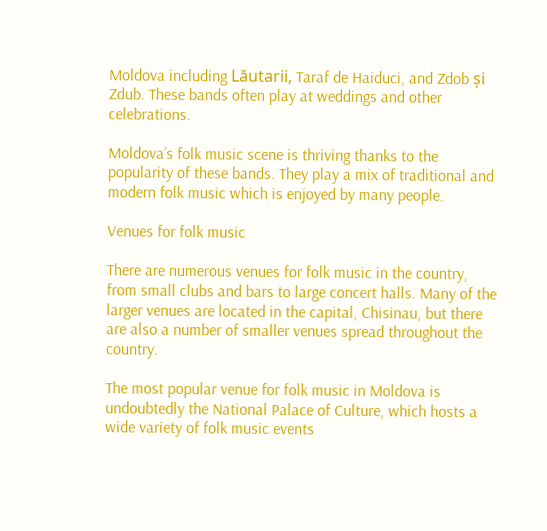Moldova including Lăutarii, Taraf de Haiduci, and Zdob și Zdub. These bands often play at weddings and other celebrations.

Moldova’s folk music scene is thriving thanks to the popularity of these bands. They play a mix of traditional and modern folk music which is enjoyed by many people.

Venues for folk music

There are numerous venues for folk music in the country, from small clubs and bars to large concert halls. Many of the larger venues are located in the capital, Chisinau, but there are also a number of smaller venues spread throughout the country.

The most popular venue for folk music in Moldova is undoubtedly the National Palace of Culture, which hosts a wide variety of folk music events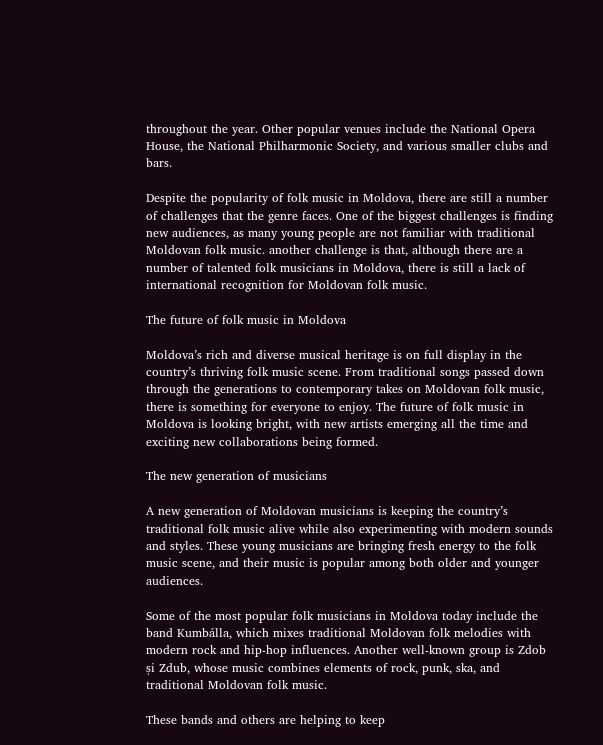throughout the year. Other popular venues include the National Opera House, the National Philharmonic Society, and various smaller clubs and bars.

Despite the popularity of folk music in Moldova, there are still a number of challenges that the genre faces. One of the biggest challenges is finding new audiences, as many young people are not familiar with traditional Moldovan folk music. another challenge is that, although there are a number of talented folk musicians in Moldova, there is still a lack of international recognition for Moldovan folk music.

The future of folk music in Moldova

Moldova’s rich and diverse musical heritage is on full display in the country’s thriving folk music scene. From traditional songs passed down through the generations to contemporary takes on Moldovan folk music, there is something for everyone to enjoy. The future of folk music in Moldova is looking bright, with new artists emerging all the time and exciting new collaborations being formed.

The new generation of musicians

A new generation of Moldovan musicians is keeping the country’s traditional folk music alive while also experimenting with modern sounds and styles. These young musicians are bringing fresh energy to the folk music scene, and their music is popular among both older and younger audiences.

Some of the most popular folk musicians in Moldova today include the band Kumbálla, which mixes traditional Moldovan folk melodies with modern rock and hip-hop influences. Another well-known group is Zdob și Zdub, whose music combines elements of rock, punk, ska, and traditional Moldovan folk music.

These bands and others are helping to keep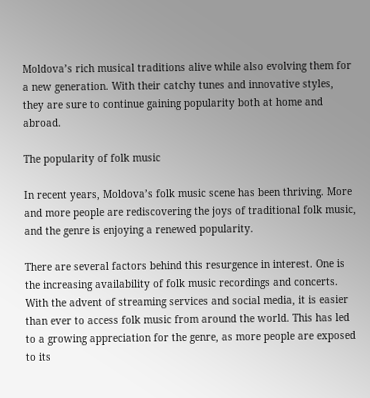Moldova’s rich musical traditions alive while also evolving them for a new generation. With their catchy tunes and innovative styles, they are sure to continue gaining popularity both at home and abroad.

The popularity of folk music

In recent years, Moldova’s folk music scene has been thriving. More and more people are rediscovering the joys of traditional folk music, and the genre is enjoying a renewed popularity.

There are several factors behind this resurgence in interest. One is the increasing availability of folk music recordings and concerts. With the advent of streaming services and social media, it is easier than ever to access folk music from around the world. This has led to a growing appreciation for the genre, as more people are exposed to its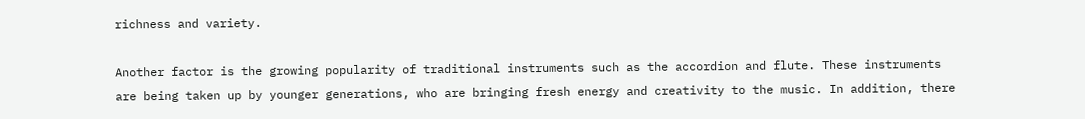richness and variety.

Another factor is the growing popularity of traditional instruments such as the accordion and flute. These instruments are being taken up by younger generations, who are bringing fresh energy and creativity to the music. In addition, there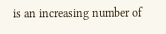is an increasing number of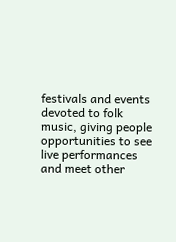festivals and events devoted to folk music, giving people opportunities to see live performances and meet other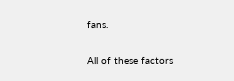fans.

All of these factors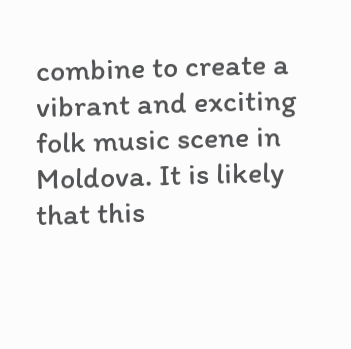combine to create a vibrant and exciting folk music scene in Moldova. It is likely that this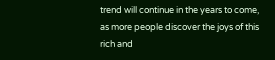trend will continue in the years to come, as more people discover the joys of this rich and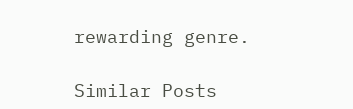rewarding genre.

Similar Posts